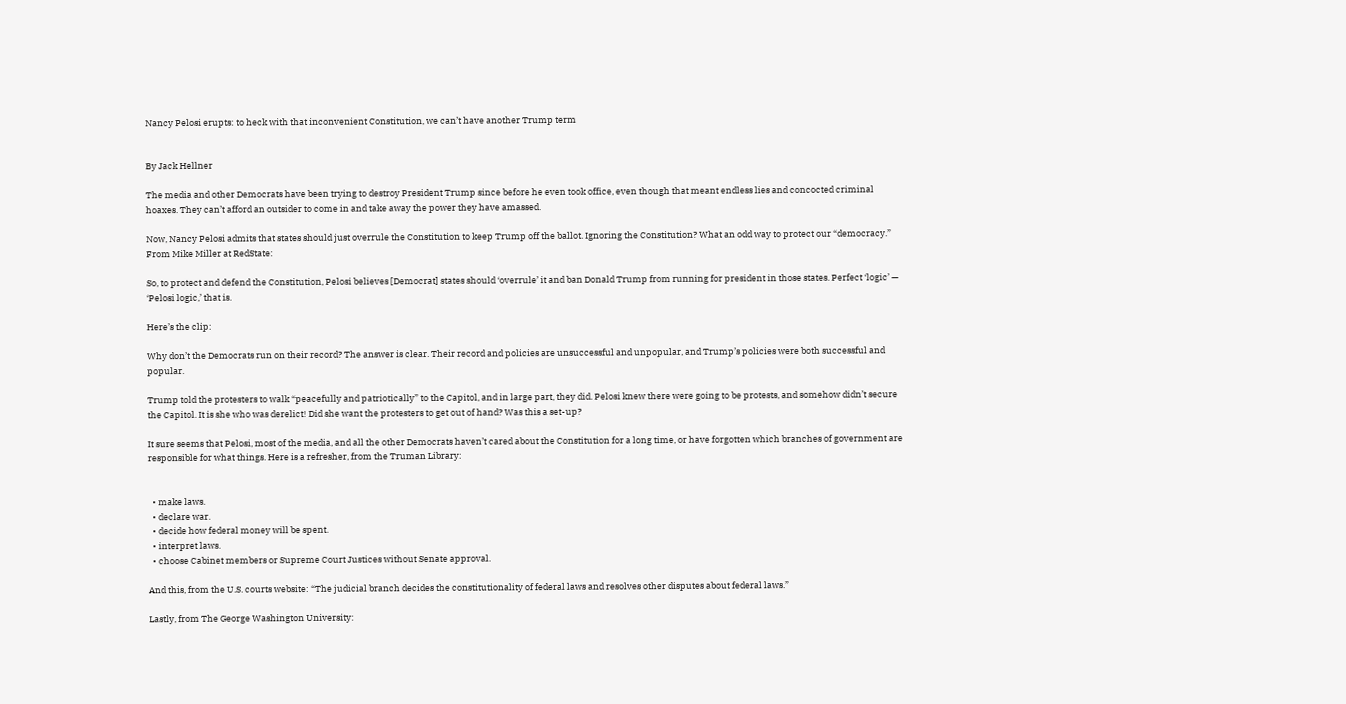Nancy Pelosi erupts: to heck with that inconvenient Constitution, we can’t have another Trump term


By Jack Hellner

The media and other Democrats have been trying to destroy President Trump since before he even took office, even though that meant endless lies and concocted criminal hoaxes. They can’t afford an outsider to come in and take away the power they have amassed.

Now, Nancy Pelosi admits that states should just overrule the Constitution to keep Trump off the ballot. Ignoring the Constitution? What an odd way to protect our “democracy.” From Mike Miller at RedState:

So, to protect and defend the Constitution, Pelosi believes [Democrat] states should ‘overrule’ it and ban Donald Trump from running for president in those states. Perfect ‘logic’ — ‘Pelosi logic,’ that is.

Here’s the clip:

Why don’t the Democrats run on their record? The answer is clear. Their record and policies are unsuccessful and unpopular, and Trump’s policies were both successful and popular.

Trump told the protesters to walk “peacefully and patriotically” to the Capitol, and in large part, they did. Pelosi knew there were going to be protests, and somehow didn’t secure the Capitol. It is she who was derelict! Did she want the protesters to get out of hand? Was this a set-up?

It sure seems that Pelosi, most of the media, and all the other Democrats haven’t cared about the Constitution for a long time, or have forgotten which branches of government are responsible for what things. Here is a refresher, from the Truman Library:


  • make laws.
  • declare war.
  • decide how federal money will be spent.
  • interpret laws.
  • choose Cabinet members or Supreme Court Justices without Senate approval.

And this, from the U.S. courts website: “The judicial branch decides the constitutionality of federal laws and resolves other disputes about federal laws.”

Lastly, from The George Washington University: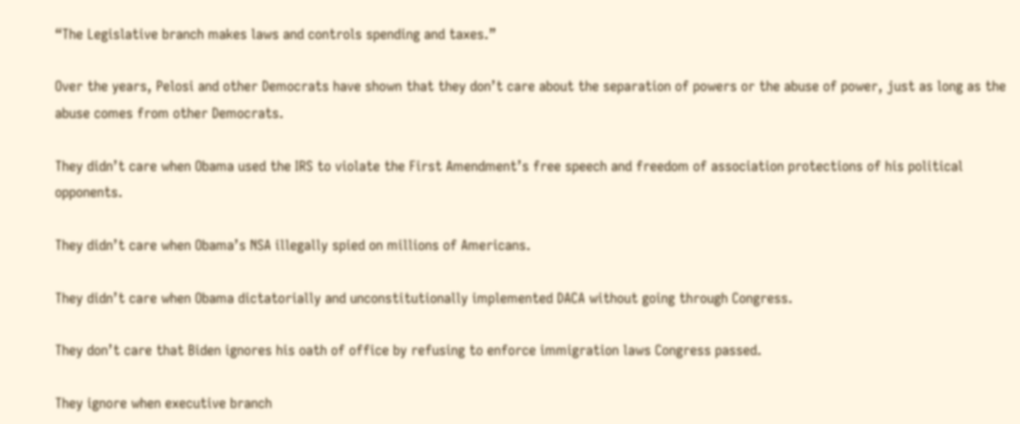“The Legislative branch makes laws and controls spending and taxes.”

Over the years, Pelosi and other Democrats have shown that they don’t care about the separation of powers or the abuse of power, just as long as the abuse comes from other Democrats.

They didn’t care when Obama used the IRS to violate the First Amendment’s free speech and freedom of association protections of his political opponents.

They didn’t care when Obama’s NSA illegally spied on millions of Americans.

They didn’t care when Obama dictatorially and unconstitutionally implemented DACA without going through Congress.

They don’t care that Biden ignores his oath of office by refusing to enforce immigration laws Congress passed.

They ignore when executive branch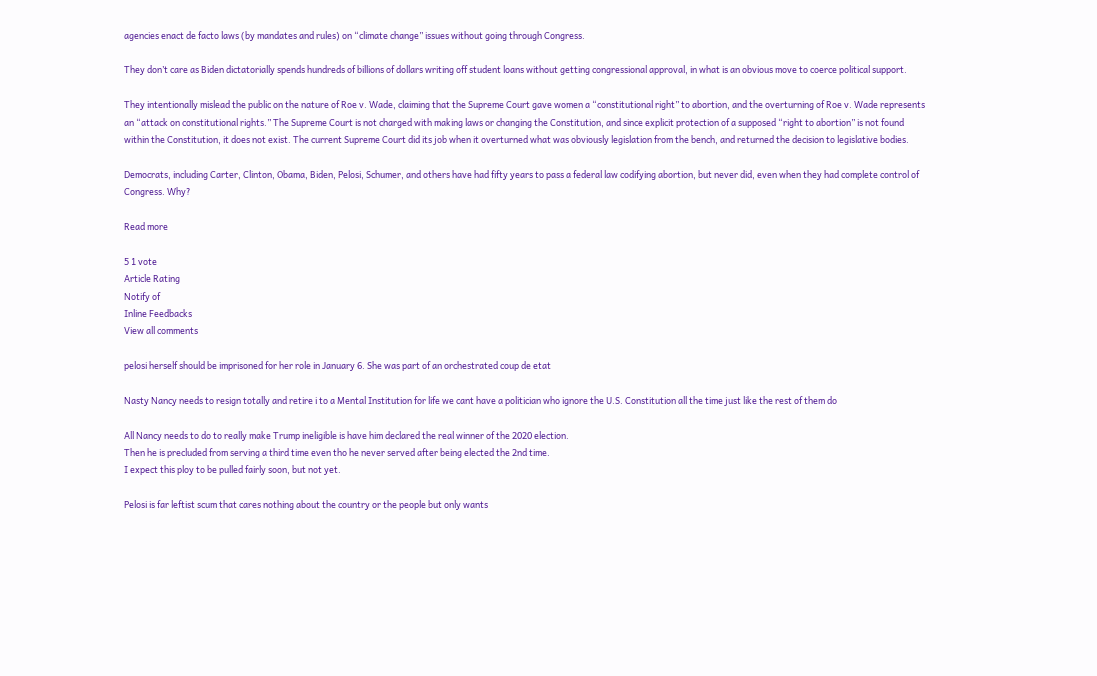agencies enact de facto laws (by mandates and rules) on “climate change” issues without going through Congress.

They don’t care as Biden dictatorially spends hundreds of billions of dollars writing off student loans without getting congressional approval, in what is an obvious move to coerce political support.

They intentionally mislead the public on the nature of Roe v. Wade, claiming that the Supreme Court gave women a “constitutional right” to abortion, and the overturning of Roe v. Wade represents an “attack on constitutional rights.” The Supreme Court is not charged with making laws or changing the Constitution, and since explicit protection of a supposed “right to abortion” is not found within the Constitution, it does not exist. The current Supreme Court did its job when it overturned what was obviously legislation from the bench, and returned the decision to legislative bodies.

Democrats, including Carter, Clinton, Obama, Biden, Pelosi, Schumer, and others have had fifty years to pass a federal law codifying abortion, but never did, even when they had complete control of Congress. Why?

Read more

5 1 vote
Article Rating
Notify of
Inline Feedbacks
View all comments

pelosi herself should be imprisoned for her role in January 6. She was part of an orchestrated coup de etat

Nasty Nancy needs to resign totally and retire i to a Mental Institution for life we cant have a politician who ignore the U.S. Constitution all the time just like the rest of them do

All Nancy needs to do to really make Trump ineligible is have him declared the real winner of the 2020 election.
Then he is precluded from serving a third time even tho he never served after being elected the 2nd time.
I expect this ploy to be pulled fairly soon, but not yet.

Pelosi is far leftist scum that cares nothing about the country or the people but only wants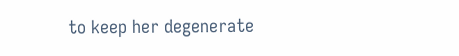to keep her degenerate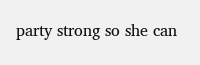party strong so she can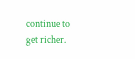continue to get richer.